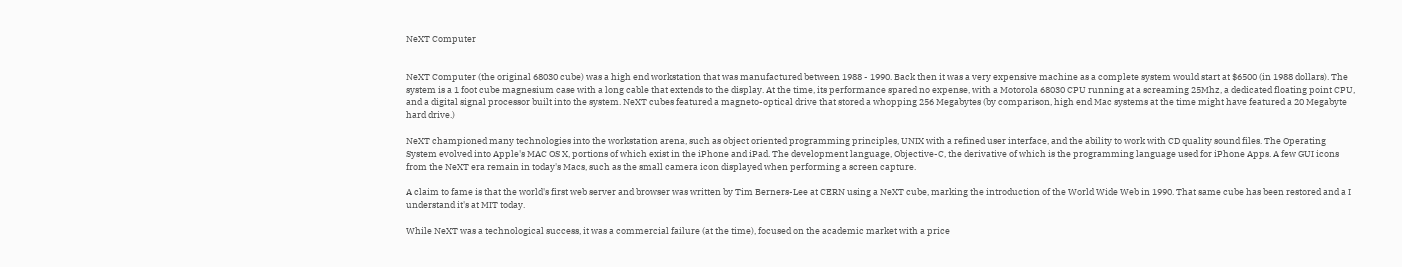NeXT Computer


NeXT Computer (the original 68030 cube) was a high end workstation that was manufactured between 1988 - 1990. Back then it was a very expensive machine as a complete system would start at $6500 (in 1988 dollars). The system is a 1 foot cube magnesium case with a long cable that extends to the display. At the time, its performance spared no expense, with a Motorola 68030 CPU running at a screaming 25Mhz, a dedicated floating point CPU, and a digital signal processor built into the system. NeXT cubes featured a magneto-optical drive that stored a whopping 256 Megabytes (by comparison, high end Mac systems at the time might have featured a 20 Megabyte hard drive.)

NeXT championed many technologies into the workstation arena, such as object oriented programming principles, UNIX with a refined user interface, and the ability to work with CD quality sound files. The Operating System evolved into Apple's MAC OS X, portions of which exist in the iPhone and iPad. The development language, Objective-C, the derivative of which is the programming language used for iPhone Apps. A few GUI icons from the NeXT era remain in today's Macs, such as the small camera icon displayed when performing a screen capture.

A claim to fame is that the world's first web server and browser was written by Tim Berners-Lee at CERN using a NeXT cube, marking the introduction of the World Wide Web in 1990. That same cube has been restored and a I understand it's at MIT today.

While NeXT was a technological success, it was a commercial failure (at the time), focused on the academic market with a price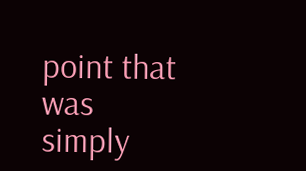point that was simply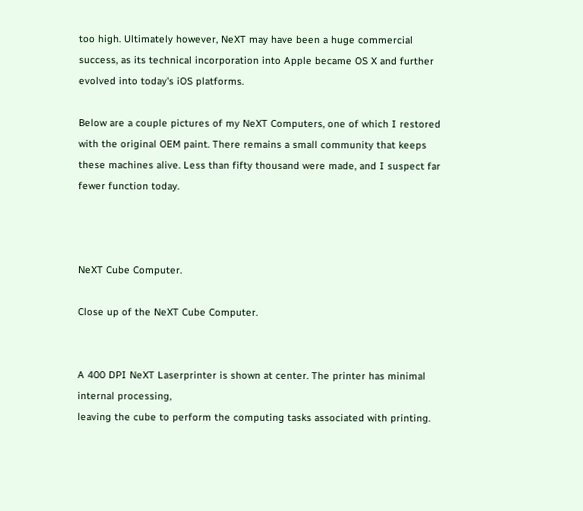too high. Ultimately however, NeXT may have been a huge commercial success, as its technical incorporation into Apple became OS X and further evolved into today's iOS platforms.

Below are a couple pictures of my NeXT Computers, one of which I restored with the original OEM paint. There remains a small community that keeps these machines alive. Less than fifty thousand were made, and I suspect far fewer function today.



NeXT Cube Computer.

Close up of the NeXT Cube Computer.


A 400 DPI NeXT Laserprinter is shown at center. The printer has minimal internal processing,
leaving the cube to perform the computing tasks associated with printing.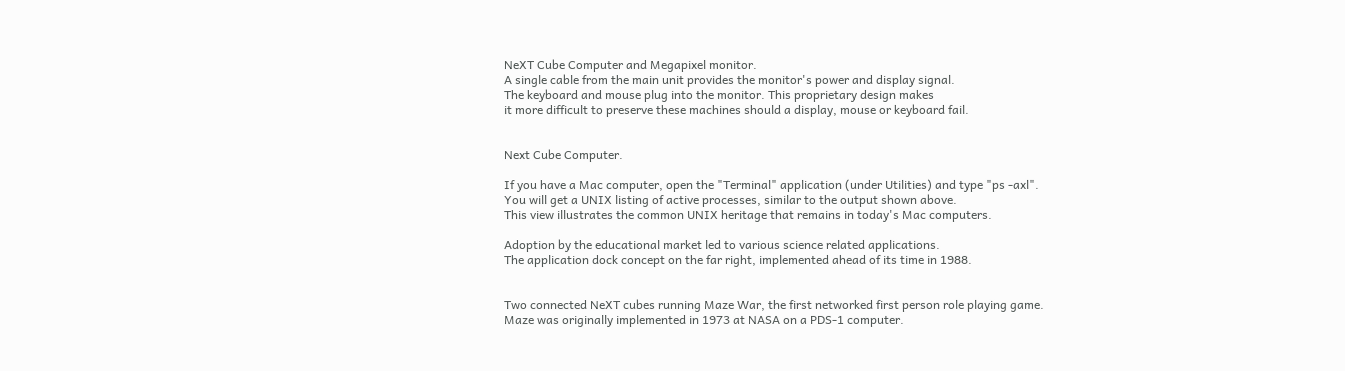NeXT Cube Computer and Megapixel monitor.
A single cable from the main unit provides the monitor's power and display signal.
The keyboard and mouse plug into the monitor. This proprietary design makes
it more difficult to preserve these machines should a display, mouse or keyboard fail.


Next Cube Computer.

If you have a Mac computer, open the "Terminal" application (under Utilities) and type "ps -axl".
You will get a UNIX listing of active processes, similar to the output shown above.
This view illustrates the common UNIX heritage that remains in today's Mac computers.

Adoption by the educational market led to various science related applications.
The application dock concept on the far right, implemented ahead of its time in 1988.


Two connected NeXT cubes running Maze War, the first networked first person role playing game.
Maze was originally implemented in 1973 at NASA on a PDS-1 computer.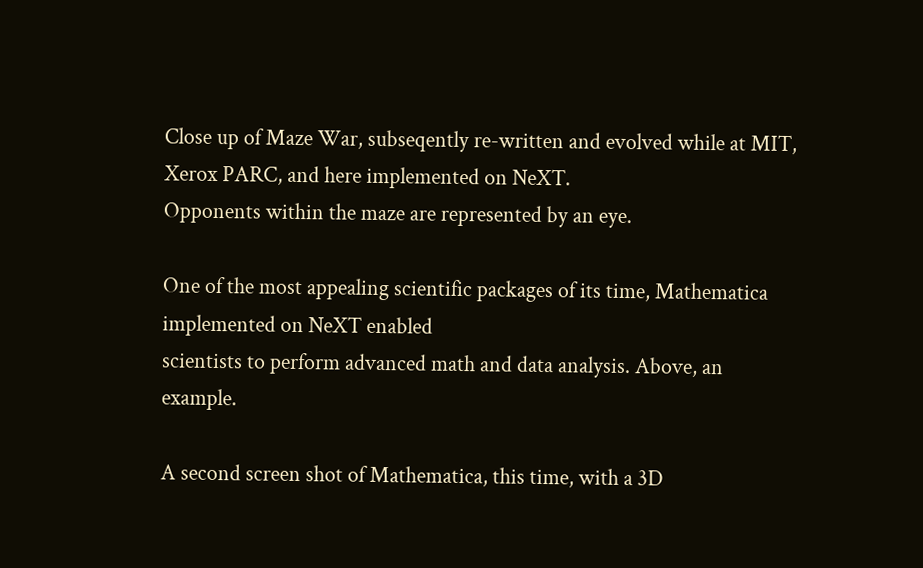Close up of Maze War, subseqently re-written and evolved while at MIT, Xerox PARC, and here implemented on NeXT.
Opponents within the maze are represented by an eye.

One of the most appealing scientific packages of its time, Mathematica implemented on NeXT enabled
scientists to perform advanced math and data analysis. Above, an example.

A second screen shot of Mathematica, this time, with a 3D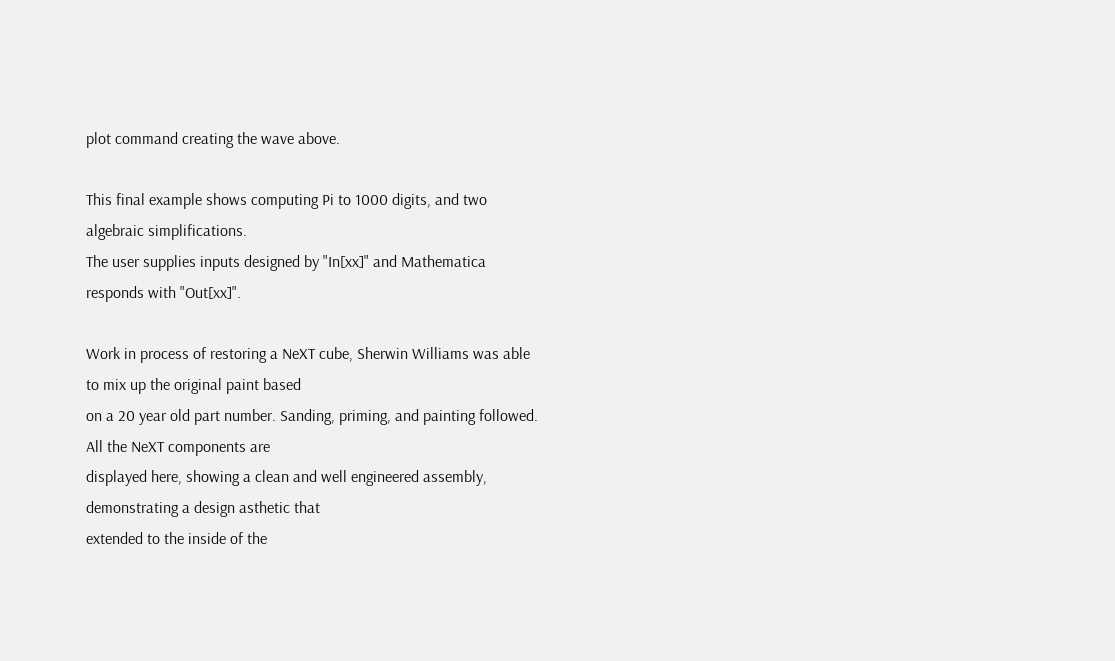plot command creating the wave above.

This final example shows computing Pi to 1000 digits, and two algebraic simplifications.
The user supplies inputs designed by "In[xx]" and Mathematica responds with "Out[xx]".

Work in process of restoring a NeXT cube, Sherwin Williams was able to mix up the original paint based
on a 20 year old part number. Sanding, priming, and painting followed. All the NeXT components are
displayed here, showing a clean and well engineered assembly, demonstrating a design asthetic that
extended to the inside of the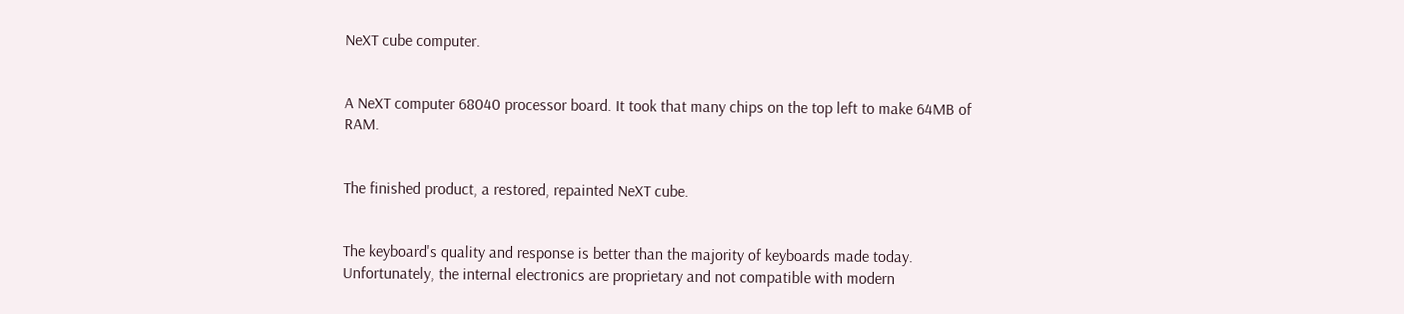NeXT cube computer.


A NeXT computer 68040 processor board. It took that many chips on the top left to make 64MB of RAM.


The finished product, a restored, repainted NeXT cube.


The keyboard's quality and response is better than the majority of keyboards made today. Unfortunately, the internal electronics are proprietary and not compatible with modern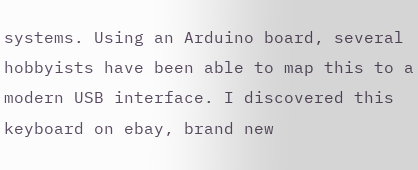systems. Using an Arduino board, several hobbyists have been able to map this to a modern USB interface. I discovered this keyboard on ebay, brand new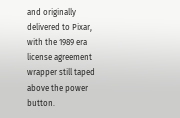and originally delivered to Pixar, with the 1989 era license agreement wrapper still taped above the power button.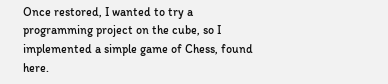Once restored, I wanted to try a programming project on the cube, so I implemented a simple game of Chess, found here.